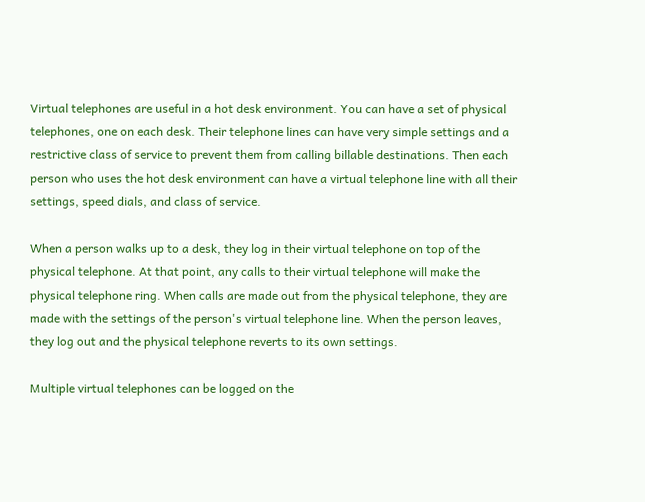Virtual telephones are useful in a hot desk environment. You can have a set of physical telephones, one on each desk. Their telephone lines can have very simple settings and a restrictive class of service to prevent them from calling billable destinations. Then each person who uses the hot desk environment can have a virtual telephone line with all their settings, speed dials, and class of service.

When a person walks up to a desk, they log in their virtual telephone on top of the physical telephone. At that point, any calls to their virtual telephone will make the physical telephone ring. When calls are made out from the physical telephone, they are made with the settings of the person's virtual telephone line. When the person leaves, they log out and the physical telephone reverts to its own settings.

Multiple virtual telephones can be logged on the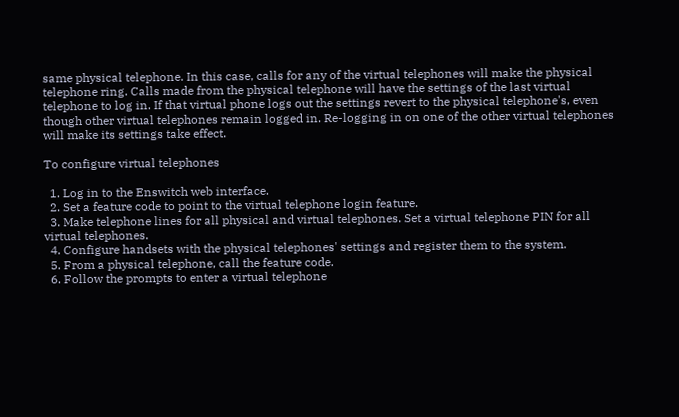same physical telephone. In this case, calls for any of the virtual telephones will make the physical telephone ring. Calls made from the physical telephone will have the settings of the last virtual telephone to log in. If that virtual phone logs out the settings revert to the physical telephone's, even though other virtual telephones remain logged in. Re-logging in on one of the other virtual telephones will make its settings take effect.

To configure virtual telephones

  1. Log in to the Enswitch web interface.
  2. Set a feature code to point to the virtual telephone login feature.
  3. Make telephone lines for all physical and virtual telephones. Set a virtual telephone PIN for all virtual telephones.
  4. Configure handsets with the physical telephones' settings and register them to the system.
  5. From a physical telephone, call the feature code.
  6. Follow the prompts to enter a virtual telephone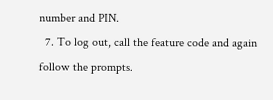number and PIN.
  7. To log out, call the feature code and again follow the prompts.